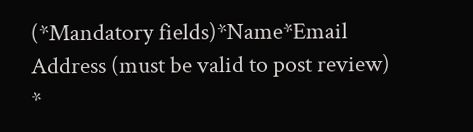(*Mandatory fields)*Name*Email Address (must be valid to post review)
*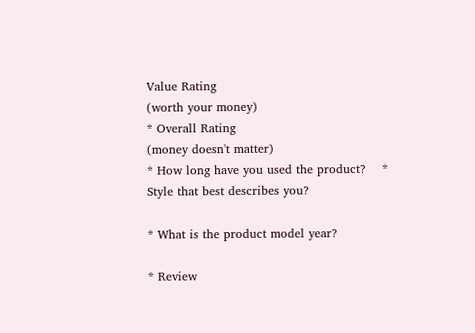Value Rating
(worth your money)
* Overall Rating
(money doesn't matter)
* How long have you used the product?    * Style that best describes you?

* What is the product model year?

* Review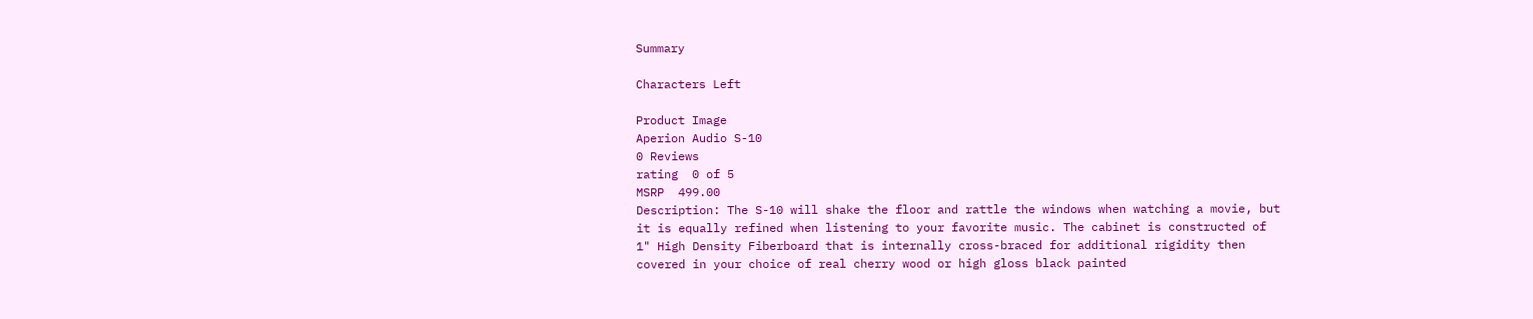Summary

Characters Left

Product Image
Aperion Audio S-10
0 Reviews
rating  0 of 5
MSRP  499.00
Description: The S-10 will shake the floor and rattle the windows when watching a movie, but it is equally refined when listening to your favorite music. The cabinet is constructed of 1" High Density Fiberboard that is internally cross-braced for additional rigidity then covered in your choice of real cherry wood or high gloss black painted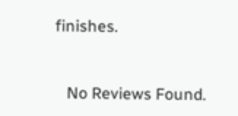finishes.


   No Reviews Found.